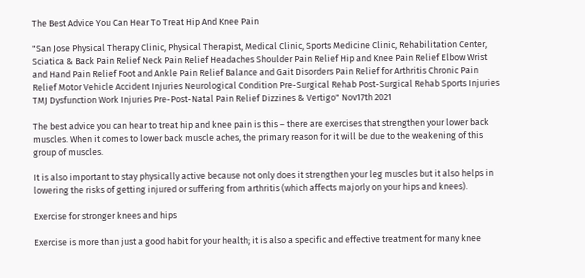The Best Advice You Can Hear To Treat Hip And Knee Pain

"San Jose Physical Therapy Clinic, Physical Therapist, Medical Clinic, Sports Medicine Clinic, Rehabilitation Center, Sciatica & Back Pain Relief Neck Pain Relief Headaches Shoulder Pain Relief Hip and Knee Pain Relief Elbow Wrist and Hand Pain Relief Foot and Ankle Pain Relief Balance and Gait Disorders Pain Relief for Arthritis Chronic Pain Relief Motor Vehicle Accident Injuries Neurological Condition Pre-Surgical Rehab Post-Surgical Rehab Sports Injuries TMJ Dysfunction Work Injuries Pre-Post-Natal Pain Relief Dizzines & Vertigo" Nov17th 2021

The best advice you can hear to treat hip and knee pain is this – there are exercises that strengthen your lower back muscles. When it comes to lower back muscle aches, the primary reason for it will be due to the weakening of this group of muscles.

It is also important to stay physically active because not only does it strengthen your leg muscles but it also helps in lowering the risks of getting injured or suffering from arthritis (which affects majorly on your hips and knees).

Exercise for stronger knees and hips

Exercise is more than just a good habit for your health; it is also a specific and effective treatment for many knee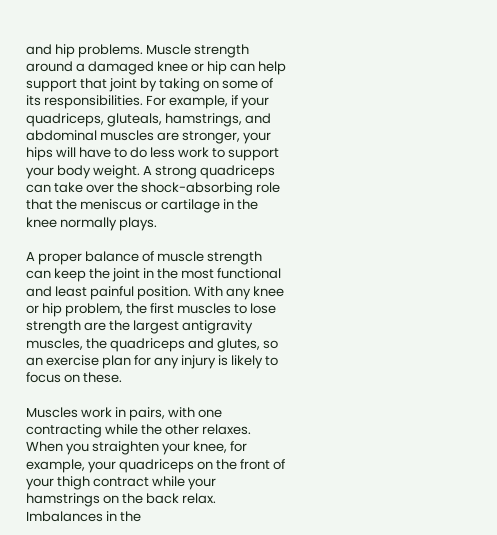and hip problems. Muscle strength around a damaged knee or hip can help support that joint by taking on some of its responsibilities. For example, if your quadriceps, gluteals, hamstrings, and abdominal muscles are stronger, your hips will have to do less work to support your body weight. A strong quadriceps can take over the shock-absorbing role that the meniscus or cartilage in the knee normally plays.

A proper balance of muscle strength can keep the joint in the most functional and least painful position. With any knee or hip problem, the first muscles to lose strength are the largest antigravity muscles, the quadriceps and glutes, so an exercise plan for any injury is likely to focus on these.

Muscles work in pairs, with one contracting while the other relaxes. When you straighten your knee, for example, your quadriceps on the front of your thigh contract while your hamstrings on the back relax. Imbalances in the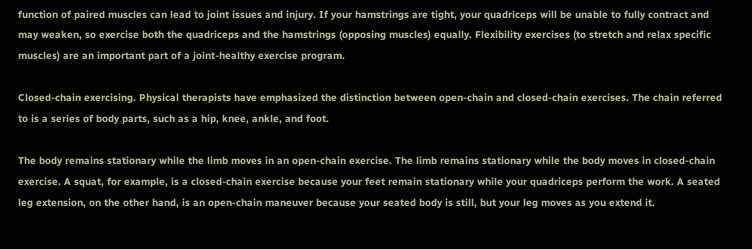function of paired muscles can lead to joint issues and injury. If your hamstrings are tight, your quadriceps will be unable to fully contract and may weaken, so exercise both the quadriceps and the hamstrings (opposing muscles) equally. Flexibility exercises (to stretch and relax specific muscles) are an important part of a joint-healthy exercise program.

Closed-chain exercising. Physical therapists have emphasized the distinction between open-chain and closed-chain exercises. The chain referred to is a series of body parts, such as a hip, knee, ankle, and foot.

The body remains stationary while the limb moves in an open-chain exercise. The limb remains stationary while the body moves in closed-chain exercise. A squat, for example, is a closed-chain exercise because your feet remain stationary while your quadriceps perform the work. A seated leg extension, on the other hand, is an open-chain maneuver because your seated body is still, but your leg moves as you extend it.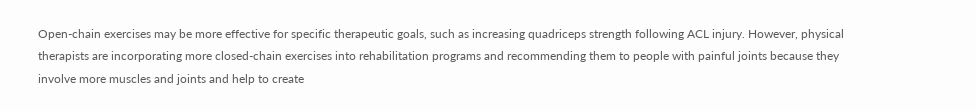Open-chain exercises may be more effective for specific therapeutic goals, such as increasing quadriceps strength following ACL injury. However, physical therapists are incorporating more closed-chain exercises into rehabilitation programs and recommending them to people with painful joints because they involve more muscles and joints and help to create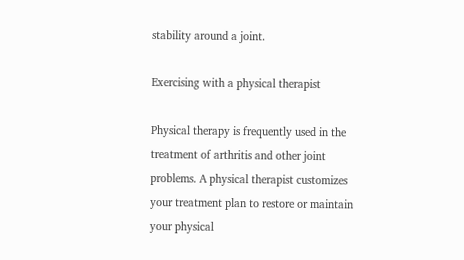stability around a joint.

Exercising with a physical therapist

Physical therapy is frequently used in the treatment of arthritis and other joint problems. A physical therapist customizes your treatment plan to restore or maintain your physical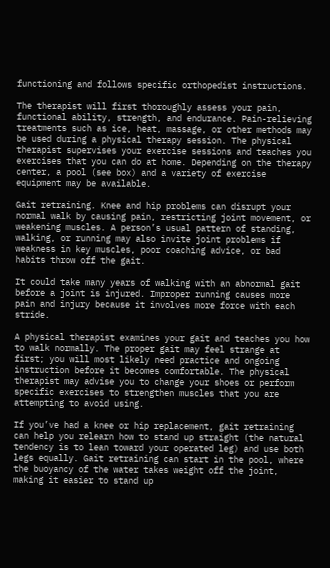functioning and follows specific orthopedist instructions.

The therapist will first thoroughly assess your pain, functional ability, strength, and endurance. Pain-relieving treatments such as ice, heat, massage, or other methods may be used during a physical therapy session. The physical therapist supervises your exercise sessions and teaches you exercises that you can do at home. Depending on the therapy center, a pool (see box) and a variety of exercise equipment may be available.

Gait retraining. Knee and hip problems can disrupt your normal walk by causing pain, restricting joint movement, or weakening muscles. A person’s usual pattern of standing, walking, or running may also invite joint problems if weakness in key muscles, poor coaching advice, or bad habits throw off the gait.

It could take many years of walking with an abnormal gait before a joint is injured. Improper running causes more pain and injury because it involves more force with each stride.

A physical therapist examines your gait and teaches you how to walk normally. The proper gait may feel strange at first; you will most likely need practice and ongoing instruction before it becomes comfortable. The physical therapist may advise you to change your shoes or perform specific exercises to strengthen muscles that you are attempting to avoid using.

If you’ve had a knee or hip replacement, gait retraining can help you relearn how to stand up straight (the natural tendency is to lean toward your operated leg) and use both legs equally. Gait retraining can start in the pool, where the buoyancy of the water takes weight off the joint, making it easier to stand up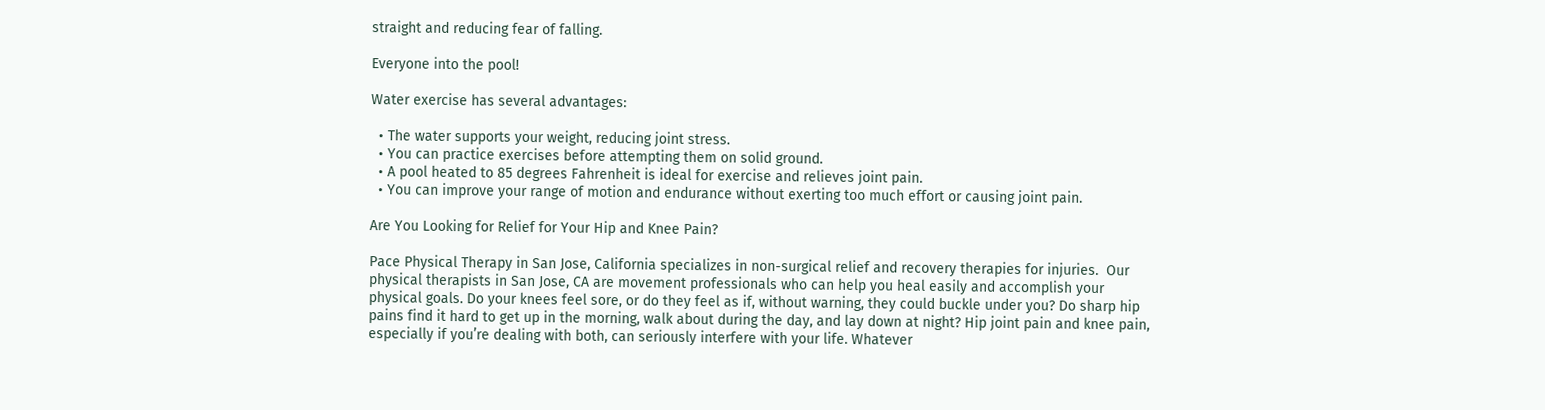straight and reducing fear of falling.

Everyone into the pool!

Water exercise has several advantages:

  • The water supports your weight, reducing joint stress.
  • You can practice exercises before attempting them on solid ground.
  • A pool heated to 85 degrees Fahrenheit is ideal for exercise and relieves joint pain.
  • You can improve your range of motion and endurance without exerting too much effort or causing joint pain.

Are You Looking for Relief for Your Hip and Knee Pain?

Pace Physical Therapy in San Jose, California specializes in non-surgical relief and recovery therapies for injuries.  Our physical therapists in San Jose, CA are movement professionals who can help you heal easily and accomplish your physical goals. Do your knees feel sore, or do they feel as if, without warning, they could buckle under you? Do sharp hip pains find it hard to get up in the morning, walk about during the day, and lay down at night? Hip joint pain and knee pain, especially if you’re dealing with both, can seriously interfere with your life. Whatever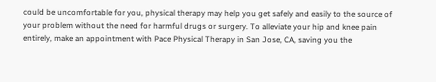could be uncomfortable for you, physical therapy may help you get safely and easily to the source of your problem without the need for harmful drugs or surgery. To alleviate your hip and knee pain entirely, make an appointment with Pace Physical Therapy in San Jose, CA, saving you the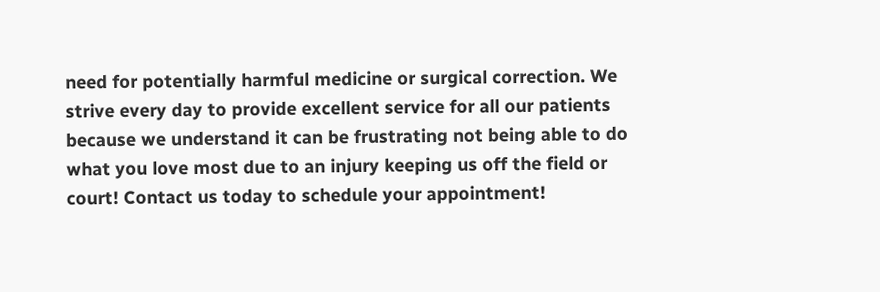need for potentially harmful medicine or surgical correction. We strive every day to provide excellent service for all our patients because we understand it can be frustrating not being able to do what you love most due to an injury keeping us off the field or court! Contact us today to schedule your appointment!